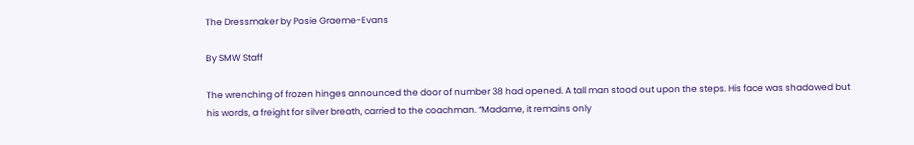The Dressmaker by Posie Graeme-Evans

By SMW Staff

The wrenching of frozen hinges announced the door of number 38 had opened. A tall man stood out upon the steps. His face was shadowed but his words, a freight for silver breath, carried to the coachman. “Madame, it remains only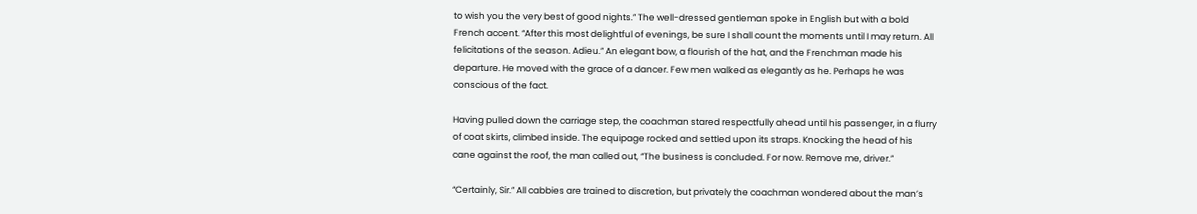to wish you the very best of good nights.” The well-dressed gentleman spoke in English but with a bold French accent. “After this most delightful of evenings, be sure I shall count the moments until I may return. All felicitations of the season. Adieu.” An elegant bow, a flourish of the hat, and the Frenchman made his departure. He moved with the grace of a dancer. Few men walked as elegantly as he. Perhaps he was conscious of the fact.

Having pulled down the carriage step, the coachman stared respectfully ahead until his passenger, in a flurry of coat skirts, climbed inside. The equipage rocked and settled upon its straps. Knocking the head of his cane against the roof, the man called out, “The business is concluded. For now. Remove me, driver.”

“Certainly, Sir.” All cabbies are trained to discretion, but privately the coachman wondered about the man’s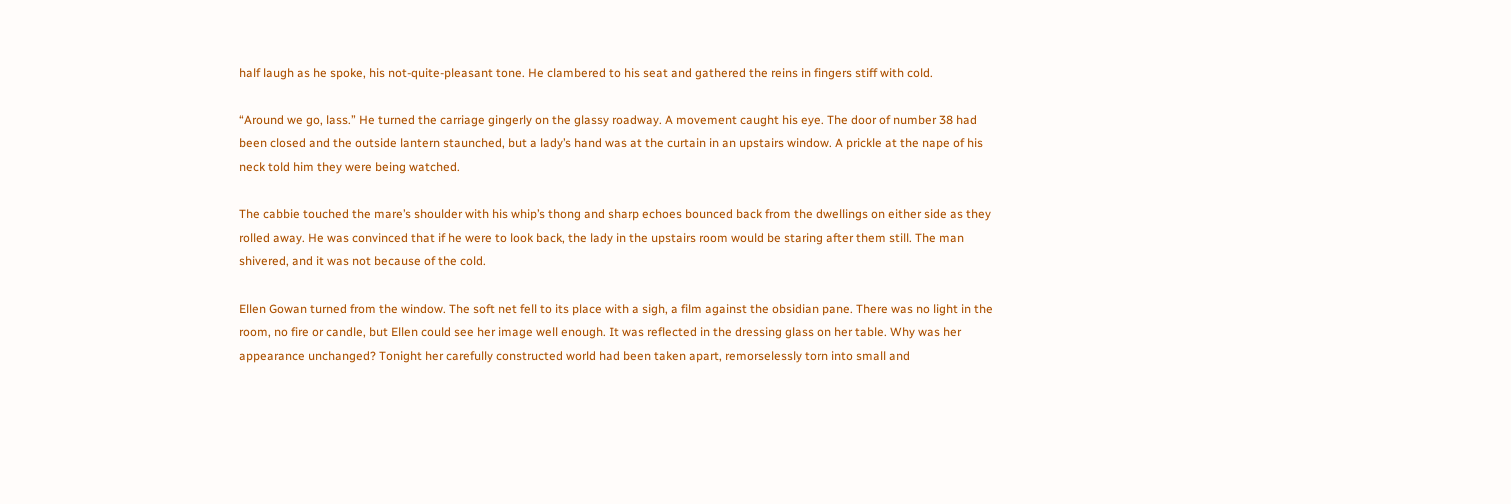half laugh as he spoke, his not-quite-pleasant tone. He clambered to his seat and gathered the reins in fingers stiff with cold.

“Around we go, lass.” He turned the carriage gingerly on the glassy roadway. A movement caught his eye. The door of number 38 had been closed and the outside lantern staunched, but a lady’s hand was at the curtain in an upstairs window. A prickle at the nape of his neck told him they were being watched.

The cabbie touched the mare’s shoulder with his whip’s thong and sharp echoes bounced back from the dwellings on either side as they rolled away. He was convinced that if he were to look back, the lady in the upstairs room would be staring after them still. The man shivered, and it was not because of the cold.

Ellen Gowan turned from the window. The soft net fell to its place with a sigh, a film against the obsidian pane. There was no light in the room, no fire or candle, but Ellen could see her image well enough. It was reflected in the dressing glass on her table. Why was her appearance unchanged? Tonight her carefully constructed world had been taken apart, remorselessly torn into small and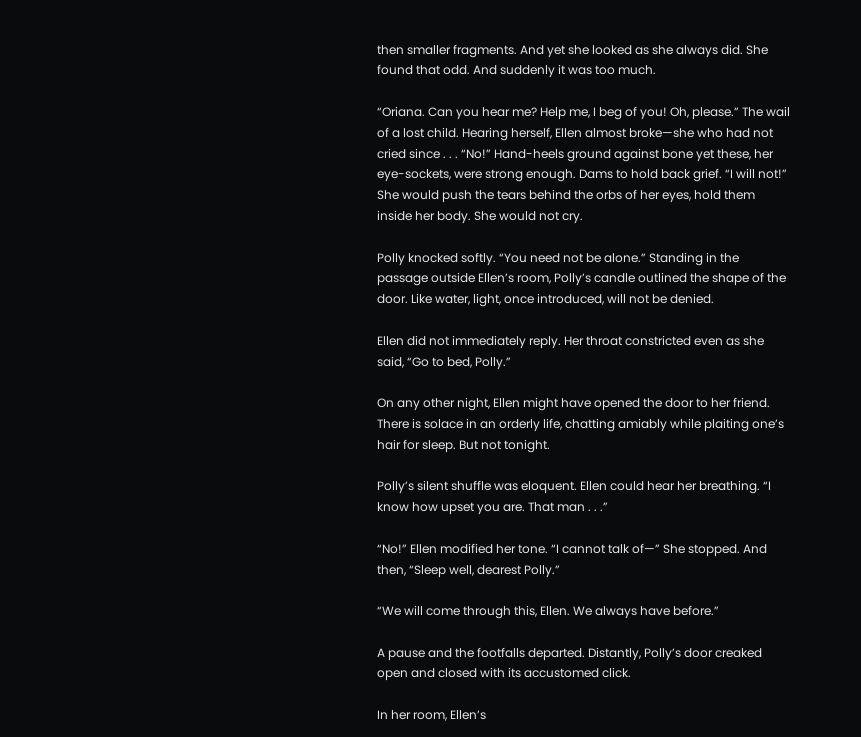then smaller fragments. And yet she looked as she always did. She found that odd. And suddenly it was too much.

“Oriana. Can you hear me? Help me, I beg of you! Oh, please.” The wail of a lost child. Hearing herself, Ellen almost broke—she who had not cried since . . . “No!” Hand-heels ground against bone yet these, her eye-sockets, were strong enough. Dams to hold back grief. “I will not!” She would push the tears behind the orbs of her eyes, hold them inside her body. She would not cry.

Polly knocked softly. “You need not be alone.” Standing in the passage outside Ellen’s room, Polly’s candle outlined the shape of the door. Like water, light, once introduced, will not be denied.

Ellen did not immediately reply. Her throat constricted even as she said, “Go to bed, Polly.”

On any other night, Ellen might have opened the door to her friend. There is solace in an orderly life, chatting amiably while plaiting one’s hair for sleep. But not tonight.

Polly’s silent shuffle was eloquent. Ellen could hear her breathing. “I know how upset you are. That man . . .”

“No!” Ellen modified her tone. “I cannot talk of—” She stopped. And then, “Sleep well, dearest Polly.”

“We will come through this, Ellen. We always have before.”

A pause and the footfalls departed. Distantly, Polly’s door creaked open and closed with its accustomed click.

In her room, Ellen’s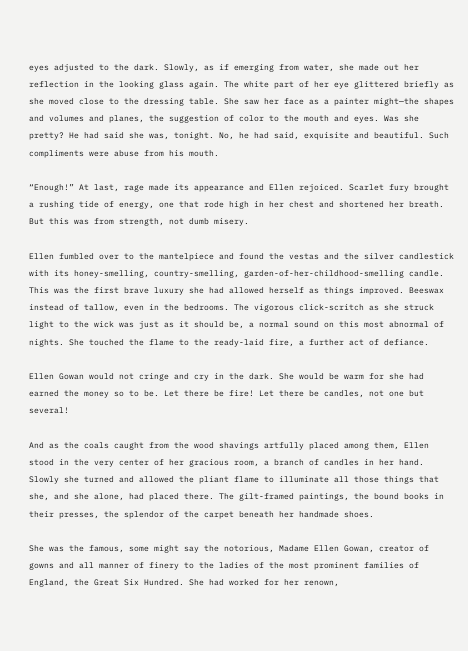eyes adjusted to the dark. Slowly, as if emerging from water, she made out her reflection in the looking glass again. The white part of her eye glittered briefly as she moved close to the dressing table. She saw her face as a painter might—the shapes and volumes and planes, the suggestion of color to the mouth and eyes. Was she pretty? He had said she was, tonight. No, he had said, exquisite and beautiful. Such compliments were abuse from his mouth.

“Enough!” At last, rage made its appearance and Ellen rejoiced. Scarlet fury brought a rushing tide of energy, one that rode high in her chest and shortened her breath. But this was from strength, not dumb misery.

Ellen fumbled over to the mantelpiece and found the vestas and the silver candlestick with its honey-smelling, country-smelling, garden-of-her-childhood-smelling candle. This was the first brave luxury she had allowed herself as things improved. Beeswax instead of tallow, even in the bedrooms. The vigorous click-scritch as she struck light to the wick was just as it should be, a normal sound on this most abnormal of nights. She touched the flame to the ready-laid fire, a further act of defiance.

Ellen Gowan would not cringe and cry in the dark. She would be warm for she had earned the money so to be. Let there be fire! Let there be candles, not one but several!

And as the coals caught from the wood shavings artfully placed among them, Ellen stood in the very center of her gracious room, a branch of candles in her hand. Slowly she turned and allowed the pliant flame to illuminate all those things that she, and she alone, had placed there. The gilt-framed paintings, the bound books in their presses, the splendor of the carpet beneath her handmade shoes.

She was the famous, some might say the notorious, Madame Ellen Gowan, creator of gowns and all manner of finery to the ladies of the most prominent families of England, the Great Six Hundred. She had worked for her renown,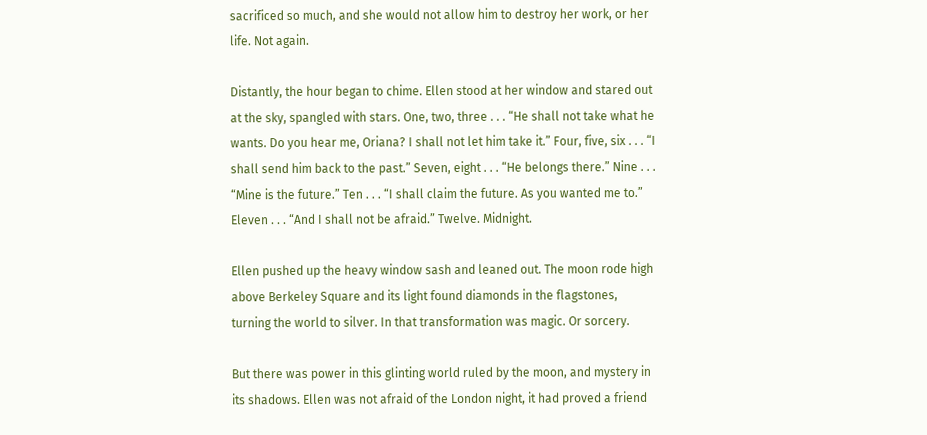sacrificed so much, and she would not allow him to destroy her work, or her life. Not again.

Distantly, the hour began to chime. Ellen stood at her window and stared out at the sky, spangled with stars. One, two, three . . . “He shall not take what he wants. Do you hear me, Oriana? I shall not let him take it.” Four, five, six . . . “I shall send him back to the past.” Seven, eight . . . “He belongs there.” Nine . . . “Mine is the future.” Ten . . . “I shall claim the future. As you wanted me to.” Eleven . . . “And I shall not be afraid.” Twelve. Midnight.

Ellen pushed up the heavy window sash and leaned out. The moon rode high above Berkeley Square and its light found diamonds in the flagstones, turning the world to silver. In that transformation was magic. Or sorcery.

But there was power in this glinting world ruled by the moon, and mystery in its shadows. Ellen was not afraid of the London night, it had proved a friend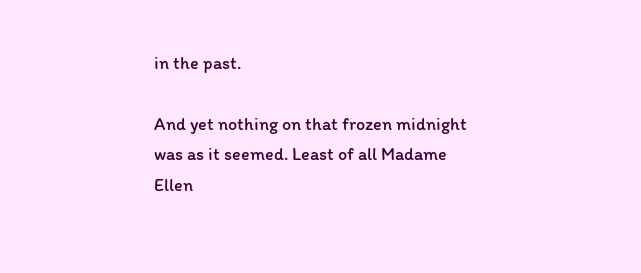in the past.

And yet nothing on that frozen midnight was as it seemed. Least of all Madame Ellen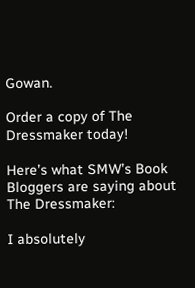Gowan.

Order a copy of The Dressmaker today!

Here’s what SMW’s Book Bloggers are saying about The Dressmaker:

I absolutely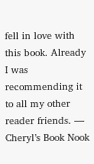fell in love with this book. Already I was recommending it to all my other reader friends. — Cheryl’s Book Nook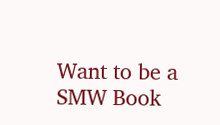Want to be a SMW Book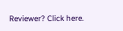Reviewer? Click here.